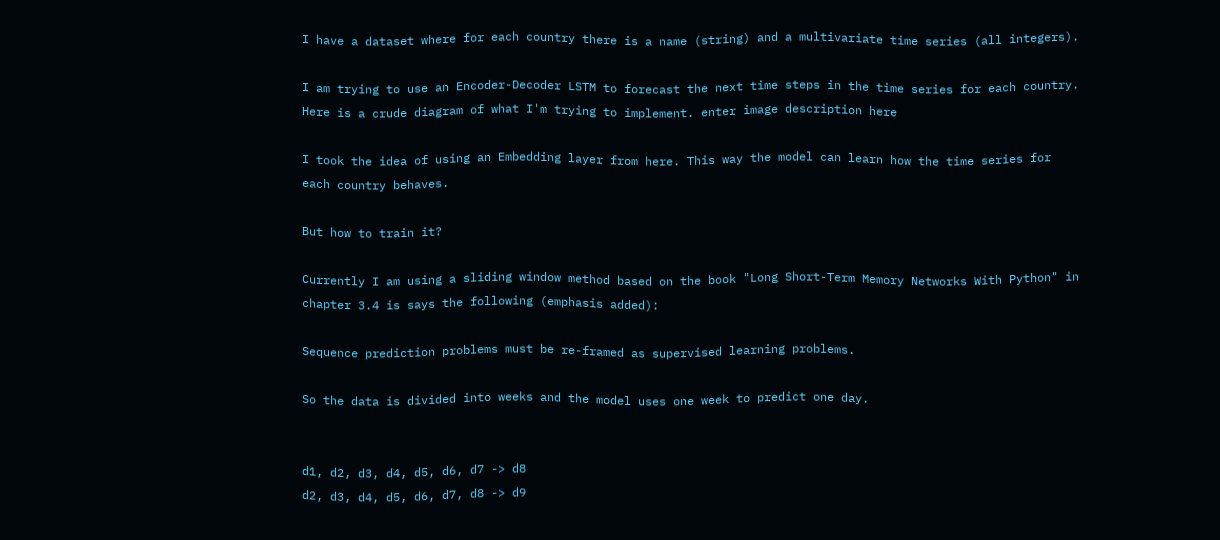I have a dataset where for each country there is a name (string) and a multivariate time series (all integers).

I am trying to use an Encoder-Decoder LSTM to forecast the next time steps in the time series for each country. Here is a crude diagram of what I'm trying to implement. enter image description here

I took the idea of using an Embedding layer from here. This way the model can learn how the time series for each country behaves.

But how to train it?

Currently I am using a sliding window method based on the book "Long Short-Term Memory Networks With Python" in chapter 3.4 is says the following (emphasis added):

Sequence prediction problems must be re-framed as supervised learning problems.

So the data is divided into weeks and the model uses one week to predict one day.


d1, d2, d3, d4, d5, d6, d7 -> d8
d2, d3, d4, d5, d6, d7, d8 -> d9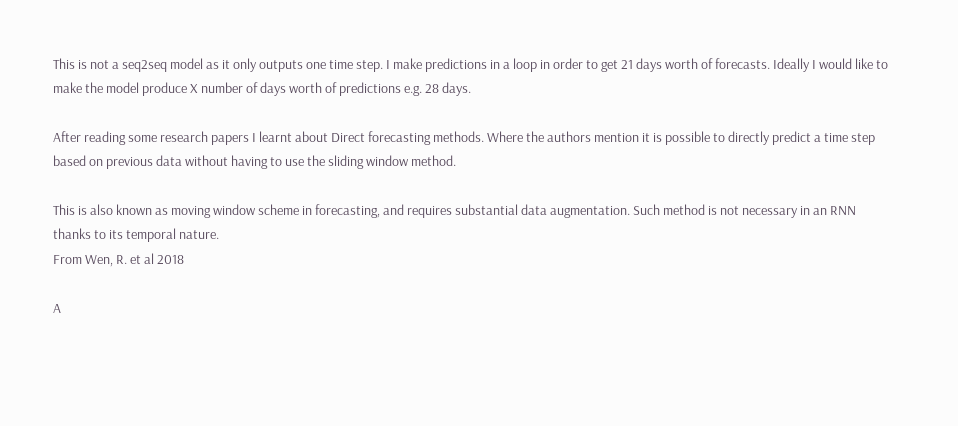This is not a seq2seq model as it only outputs one time step. I make predictions in a loop in order to get 21 days worth of forecasts. Ideally I would like to make the model produce X number of days worth of predictions e.g. 28 days.

After reading some research papers I learnt about Direct forecasting methods. Where the authors mention it is possible to directly predict a time step based on previous data without having to use the sliding window method.

This is also known as moving window scheme in forecasting, and requires substantial data augmentation. Such method is not necessary in an RNN thanks to its temporal nature.
From Wen, R. et al 2018

A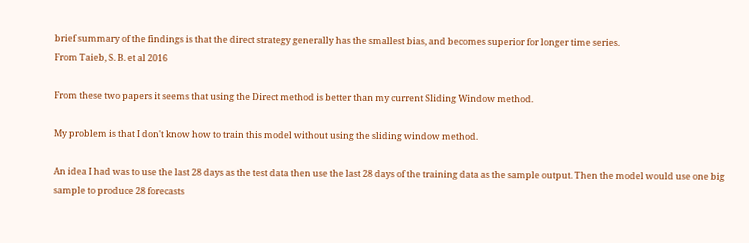brief summary of the findings is that the direct strategy generally has the smallest bias, and becomes superior for longer time series.
From Taieb, S. B. et al 2016

From these two papers it seems that using the Direct method is better than my current Sliding Window method.

My problem is that I don't know how to train this model without using the sliding window method.

An idea I had was to use the last 28 days as the test data then use the last 28 days of the training data as the sample output. Then the model would use one big sample to produce 28 forecasts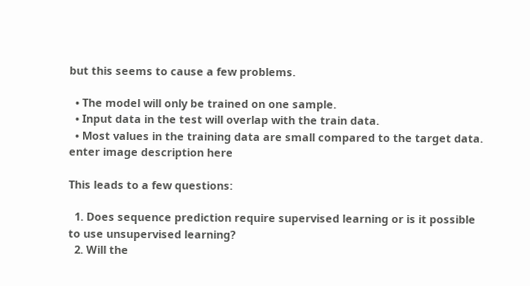but this seems to cause a few problems.

  • The model will only be trained on one sample.
  • Input data in the test will overlap with the train data.
  • Most values in the training data are small compared to the target data. enter image description here

This leads to a few questions:

  1. Does sequence prediction require supervised learning or is it possible to use unsupervised learning?
  2. Will the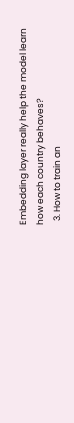Embedding layer really help the model learn how each country behaves?
  3. How to train an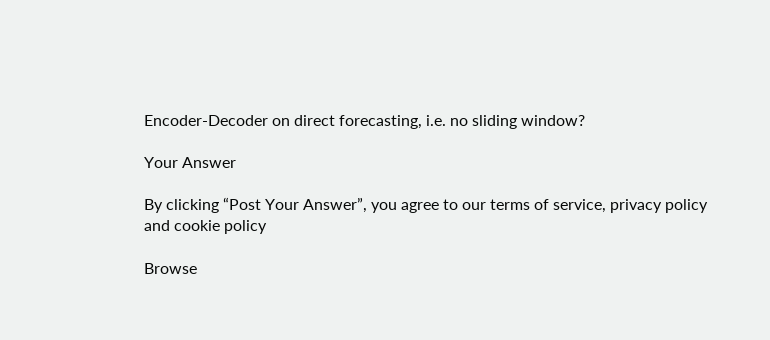Encoder-Decoder on direct forecasting, i.e. no sliding window?

Your Answer

By clicking “Post Your Answer”, you agree to our terms of service, privacy policy and cookie policy

Browse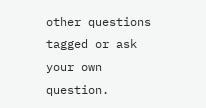other questions tagged or ask your own question.